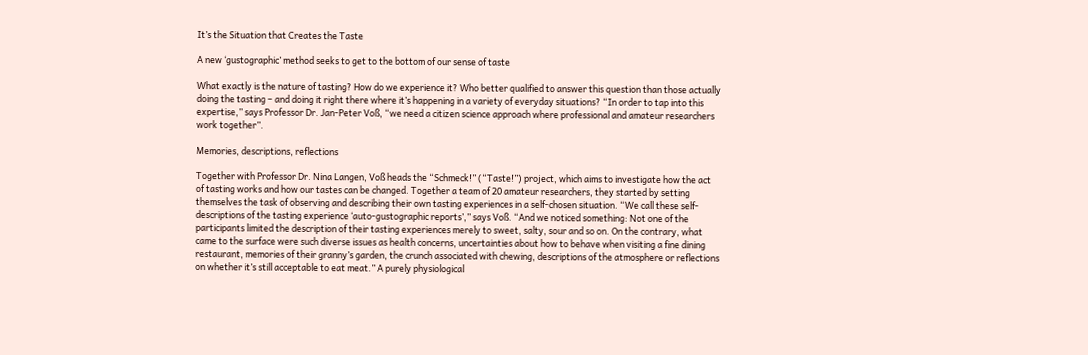It’s the Situation that Creates the Taste

A new ‘gustographic’ method seeks to get to the bottom of our sense of taste

What exactly is the nature of tasting? How do we experience it? Who better qualified to answer this question than those actually doing the tasting – and doing it right there where it’s happening in a variety of everyday situations? “In order to tap into this expertise,” says Professor Dr. Jan-Peter Voß, “we need a citizen science approach where professional and amateur researchers work together”.

Memories, descriptions, reflections

Together with Professor Dr. Nina Langen, Voß heads the “Schmeck!” (“Taste!”) project, which aims to investigate how the act of tasting works and how our tastes can be changed. Together a team of 20 amateur researchers, they started by setting themselves the task of observing and describing their own tasting experiences in a self-chosen situation. “We call these self-descriptions of the tasting experience ‘auto-gustographic reports’,” says Voß. “And we noticed something: Not one of the participants limited the description of their tasting experiences merely to sweet, salty, sour and so on. On the contrary, what came to the surface were such diverse issues as health concerns, uncertainties about how to behave when visiting a fine dining restaurant, memories of their granny’s garden, the crunch associated with chewing, descriptions of the atmosphere or reflections on whether it’s still acceptable to eat meat.” A purely physiological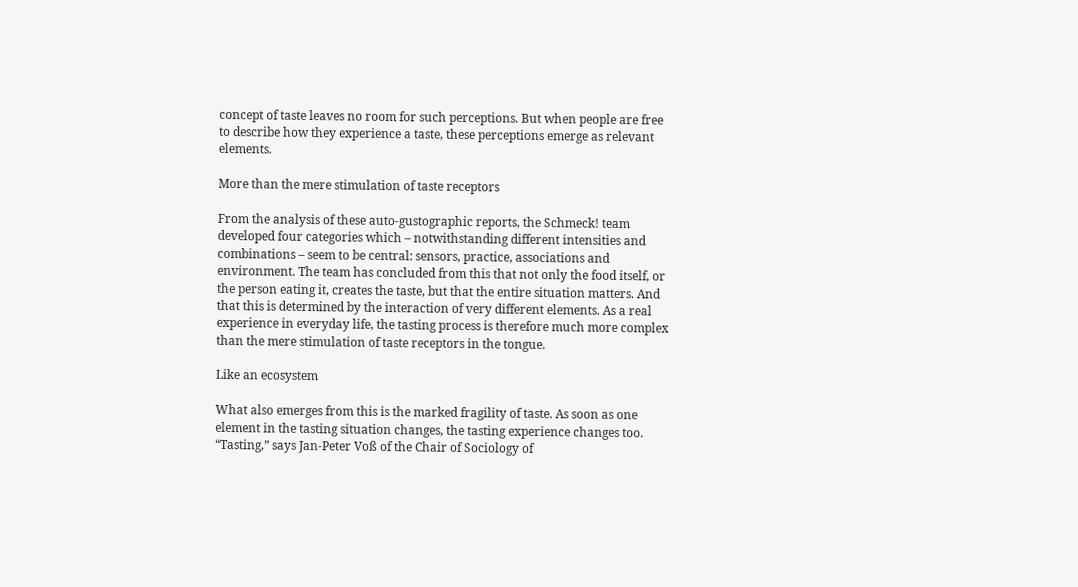concept of taste leaves no room for such perceptions. But when people are free to describe how they experience a taste, these perceptions emerge as relevant elements.

More than the mere stimulation of taste receptors

From the analysis of these auto-gustographic reports, the Schmeck! team developed four categories which – notwithstanding different intensities and combinations – seem to be central: sensors, practice, associations and environment. The team has concluded from this that not only the food itself, or the person eating it, creates the taste, but that the entire situation matters. And that this is determined by the interaction of very different elements. As a real experience in everyday life, the tasting process is therefore much more complex than the mere stimulation of taste receptors in the tongue.

Like an ecosystem

What also emerges from this is the marked fragility of taste. As soon as one element in the tasting situation changes, the tasting experience changes too. “Tasting,” says Jan-Peter Voß of the Chair of Sociology of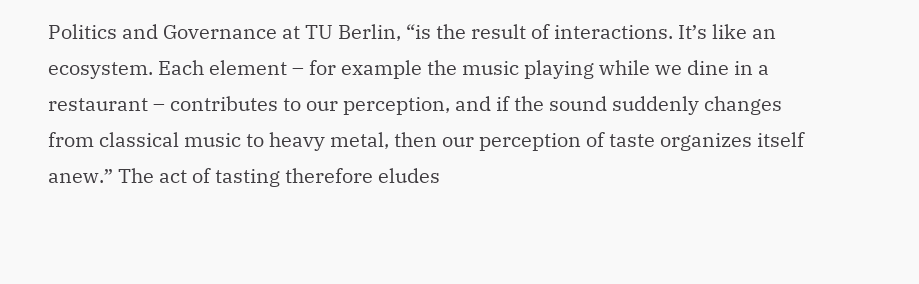Politics and Governance at TU Berlin, “is the result of interactions. It’s like an ecosystem. Each element – for example the music playing while we dine in a restaurant – contributes to our perception, and if the sound suddenly changes from classical music to heavy metal, then our perception of taste organizes itself anew.” The act of tasting therefore eludes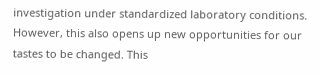investigation under standardized laboratory conditions. However, this also opens up new opportunities for our tastes to be changed. This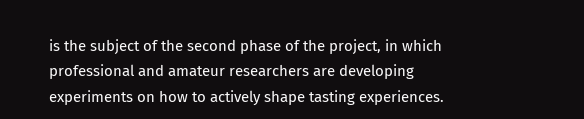is the subject of the second phase of the project, in which professional and amateur researchers are developing experiments on how to actively shape tasting experiences.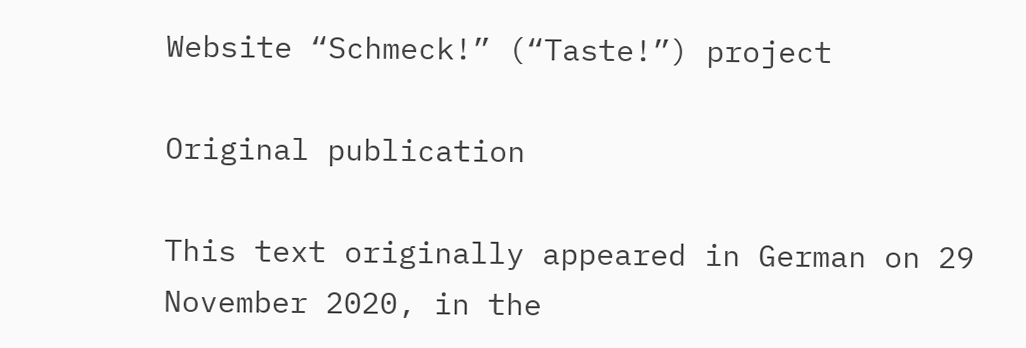Website “Schmeck!” (“Taste!”) project

Original publication

This text originally appeared in German on 29 November 2020, in the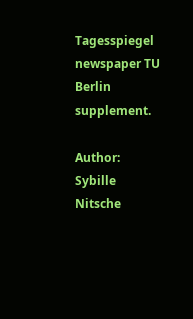Tagesspiegel newspaper TU Berlin supplement.

Author: Sybille Nitsche